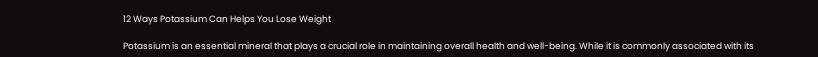12 Ways Potassium Can Helps You Lose Weight

Potassium is an essential mineral that plays a crucial role in maintaining overall health and well-being. While it is commonly associated with its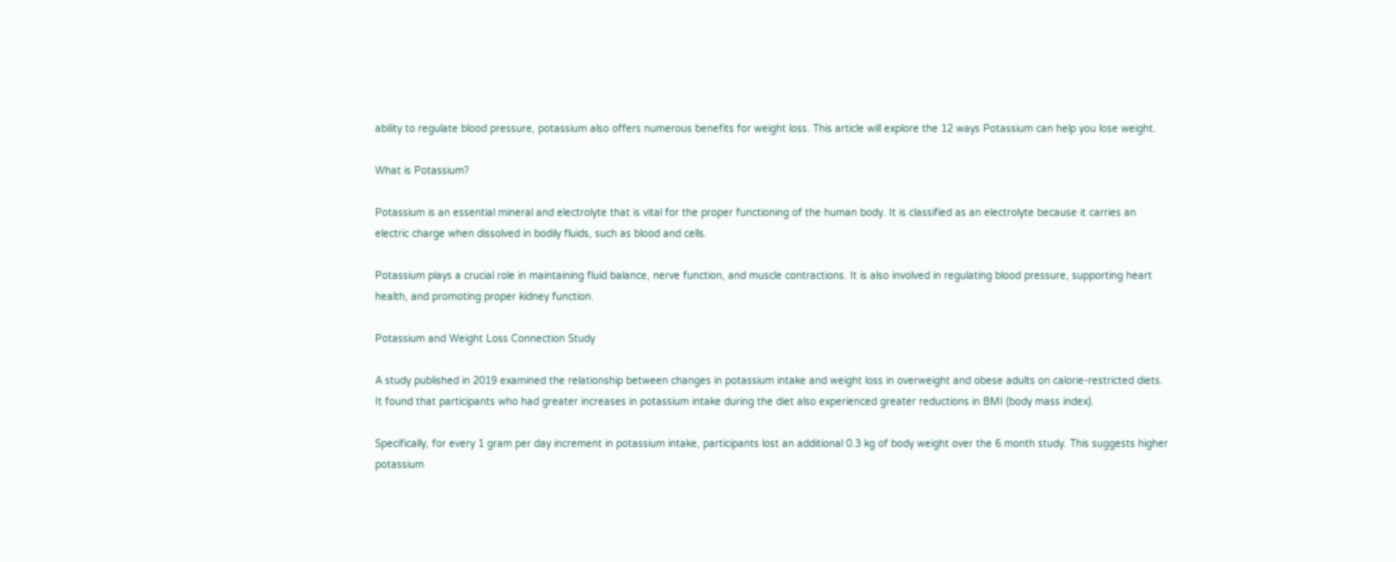ability to regulate blood pressure, potassium also offers numerous benefits for weight loss. This article will explore the 12 ways Potassium can help you lose weight.

What is Potassium?

Potassium is an essential mineral and electrolyte that is vital for the proper functioning of the human body. It is classified as an electrolyte because it carries an electric charge when dissolved in bodily fluids, such as blood and cells.

Potassium plays a crucial role in maintaining fluid balance, nerve function, and muscle contractions. It is also involved in regulating blood pressure, supporting heart health, and promoting proper kidney function.

Potassium and Weight Loss Connection Study

A study published in 2019 examined the relationship between changes in potassium intake and weight loss in overweight and obese adults on calorie-restricted diets. It found that participants who had greater increases in potassium intake during the diet also experienced greater reductions in BMI (body mass index).

Specifically, for every 1 gram per day increment in potassium intake, participants lost an additional 0.3 kg of body weight over the 6 month study. This suggests higher potassium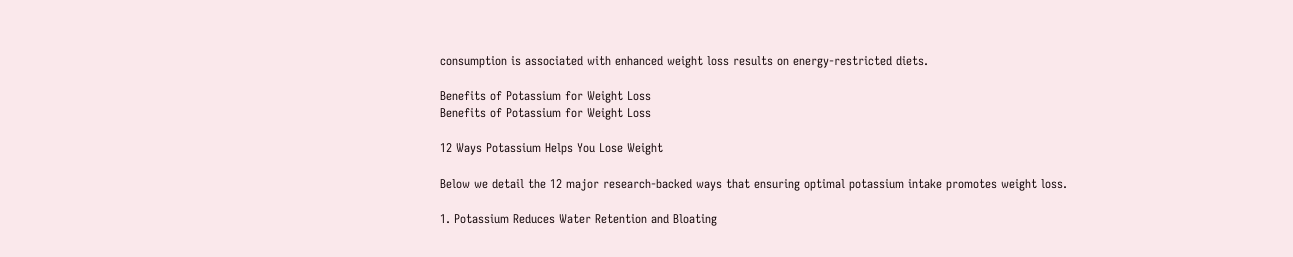consumption is associated with enhanced weight loss results on energy-restricted diets.

Benefits of Potassium for Weight Loss
Benefits of Potassium for Weight Loss

12 Ways Potassium Helps You Lose Weight

Below we detail the 12 major research-backed ways that ensuring optimal potassium intake promotes weight loss.

1. Potassium Reduces Water Retention and Bloating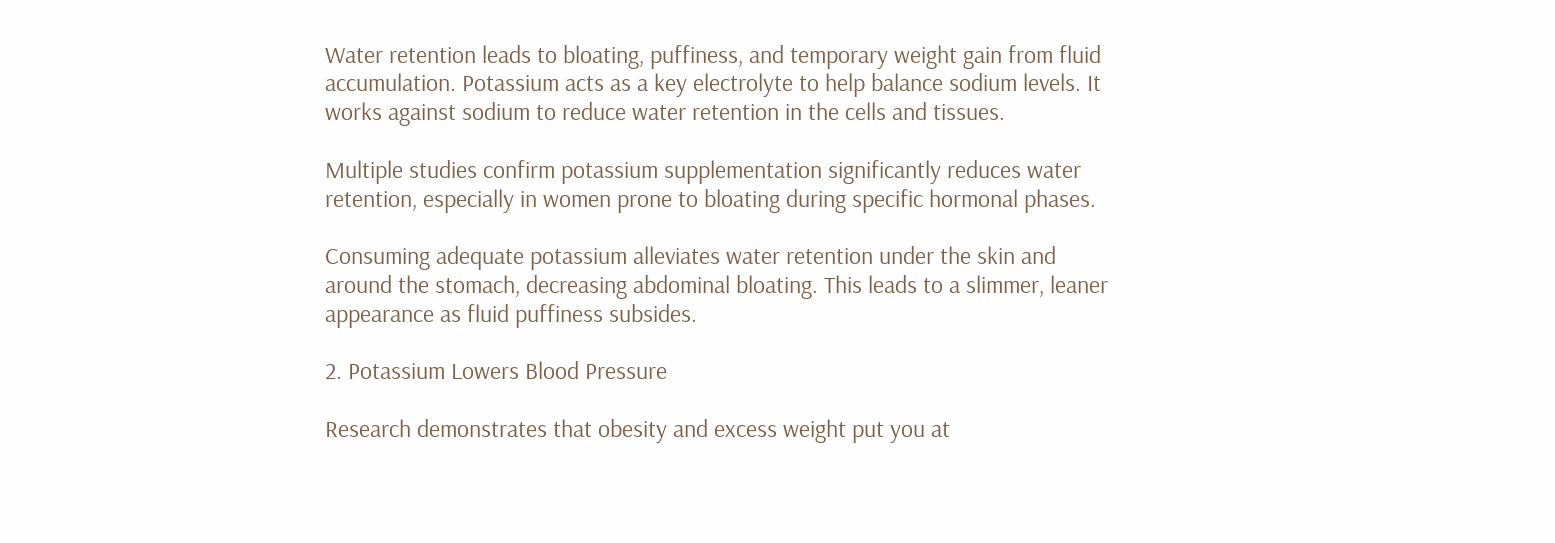Water retention leads to bloating, puffiness, and temporary weight gain from fluid accumulation. Potassium acts as a key electrolyte to help balance sodium levels. It works against sodium to reduce water retention in the cells and tissues.

Multiple studies confirm potassium supplementation significantly reduces water retention, especially in women prone to bloating during specific hormonal phases.

Consuming adequate potassium alleviates water retention under the skin and around the stomach, decreasing abdominal bloating. This leads to a slimmer, leaner appearance as fluid puffiness subsides.

2. Potassium Lowers Blood Pressure

Research demonstrates that obesity and excess weight put you at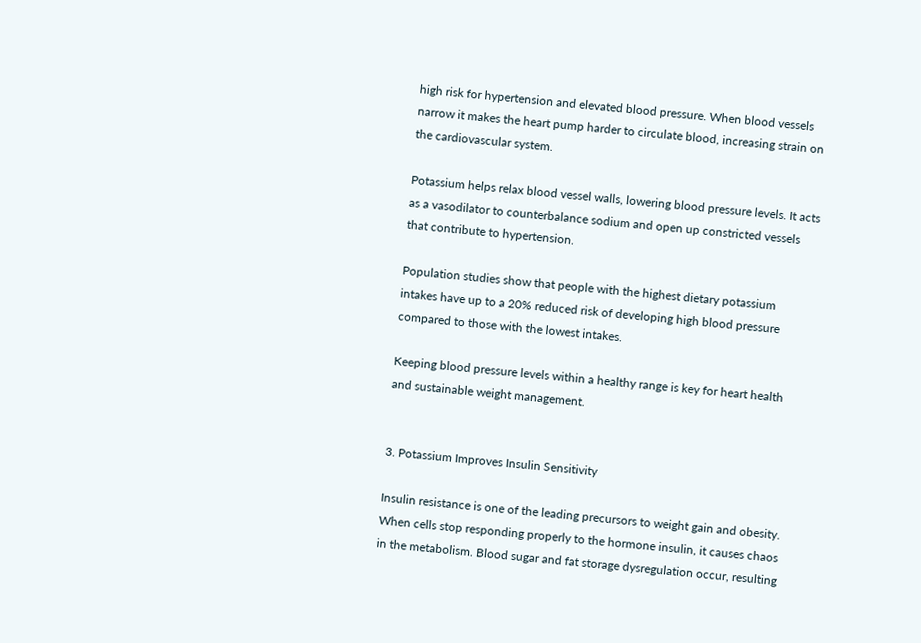high risk for hypertension and elevated blood pressure. When blood vessels narrow it makes the heart pump harder to circulate blood, increasing strain on the cardiovascular system.

Potassium helps relax blood vessel walls, lowering blood pressure levels. It acts as a vasodilator to counterbalance sodium and open up constricted vessels that contribute to hypertension.

Population studies show that people with the highest dietary potassium intakes have up to a 20% reduced risk of developing high blood pressure compared to those with the lowest intakes.

Keeping blood pressure levels within a healthy range is key for heart health and sustainable weight management.


3. Potassium Improves Insulin Sensitivity

Insulin resistance is one of the leading precursors to weight gain and obesity. When cells stop responding properly to the hormone insulin, it causes chaos in the metabolism. Blood sugar and fat storage dysregulation occur, resulting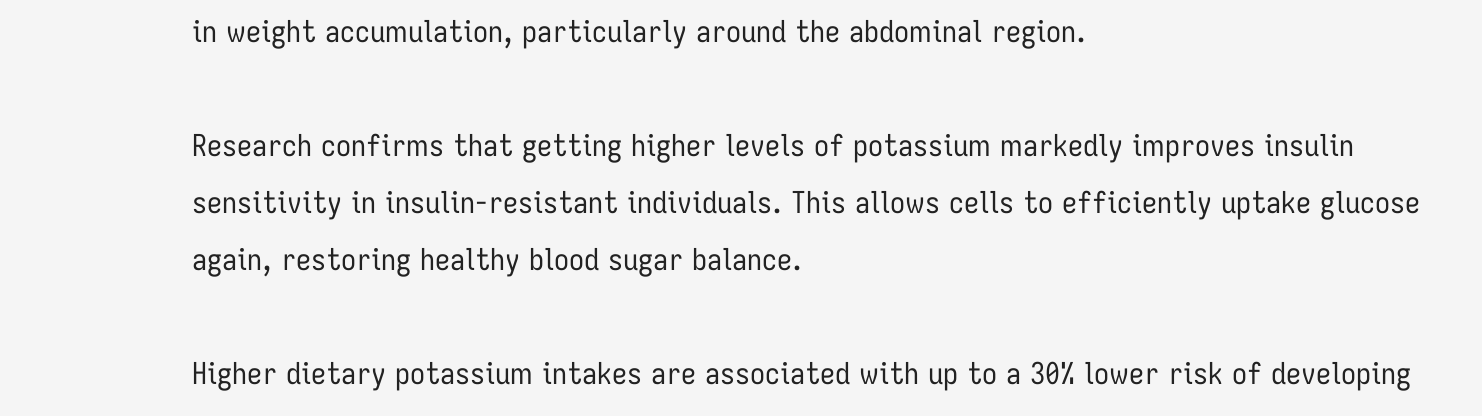in weight accumulation, particularly around the abdominal region.

Research confirms that getting higher levels of potassium markedly improves insulin sensitivity in insulin-resistant individuals. This allows cells to efficiently uptake glucose again, restoring healthy blood sugar balance.

Higher dietary potassium intakes are associated with up to a 30% lower risk of developing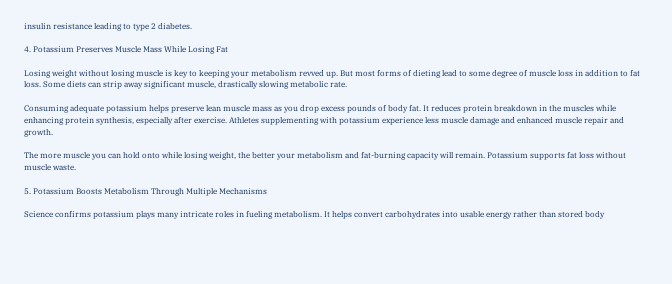insulin resistance leading to type 2 diabetes.

4. Potassium Preserves Muscle Mass While Losing Fat

Losing weight without losing muscle is key to keeping your metabolism revved up. But most forms of dieting lead to some degree of muscle loss in addition to fat loss. Some diets can strip away significant muscle, drastically slowing metabolic rate.

Consuming adequate potassium helps preserve lean muscle mass as you drop excess pounds of body fat. It reduces protein breakdown in the muscles while enhancing protein synthesis, especially after exercise. Athletes supplementing with potassium experience less muscle damage and enhanced muscle repair and growth.

The more muscle you can hold onto while losing weight, the better your metabolism and fat-burning capacity will remain. Potassium supports fat loss without muscle waste.

5. Potassium Boosts Metabolism Through Multiple Mechanisms

Science confirms potassium plays many intricate roles in fueling metabolism. It helps convert carbohydrates into usable energy rather than stored body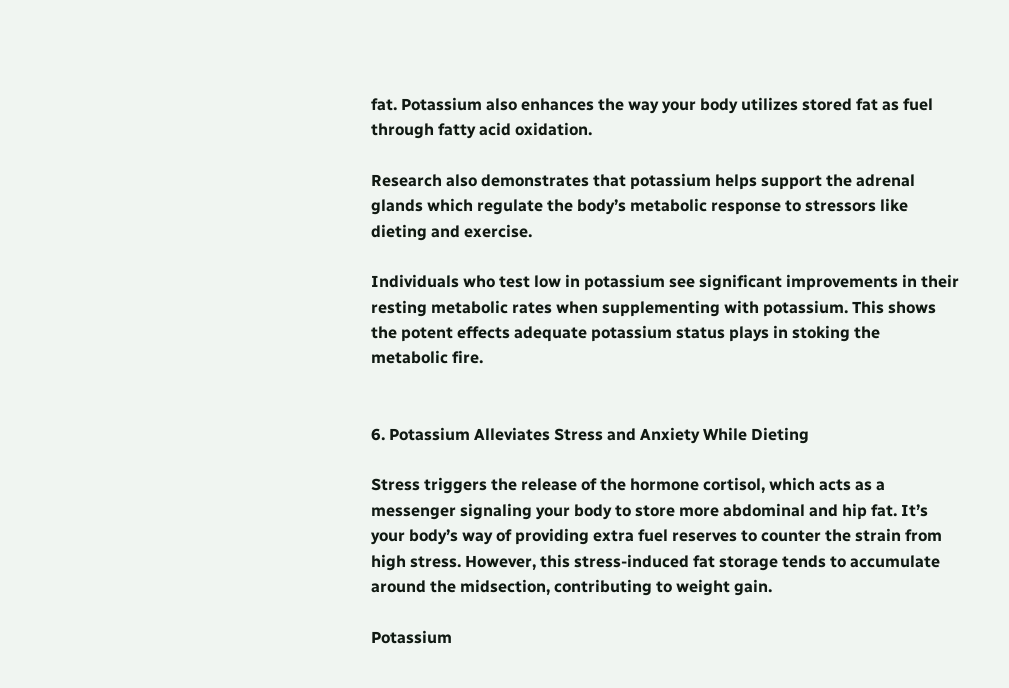fat. Potassium also enhances the way your body utilizes stored fat as fuel through fatty acid oxidation.

Research also demonstrates that potassium helps support the adrenal glands which regulate the body’s metabolic response to stressors like dieting and exercise.

Individuals who test low in potassium see significant improvements in their resting metabolic rates when supplementing with potassium. This shows the potent effects adequate potassium status plays in stoking the metabolic fire.


6. Potassium Alleviates Stress and Anxiety While Dieting

Stress triggers the release of the hormone cortisol, which acts as a messenger signaling your body to store more abdominal and hip fat. It’s your body’s way of providing extra fuel reserves to counter the strain from high stress. However, this stress-induced fat storage tends to accumulate around the midsection, contributing to weight gain.

Potassium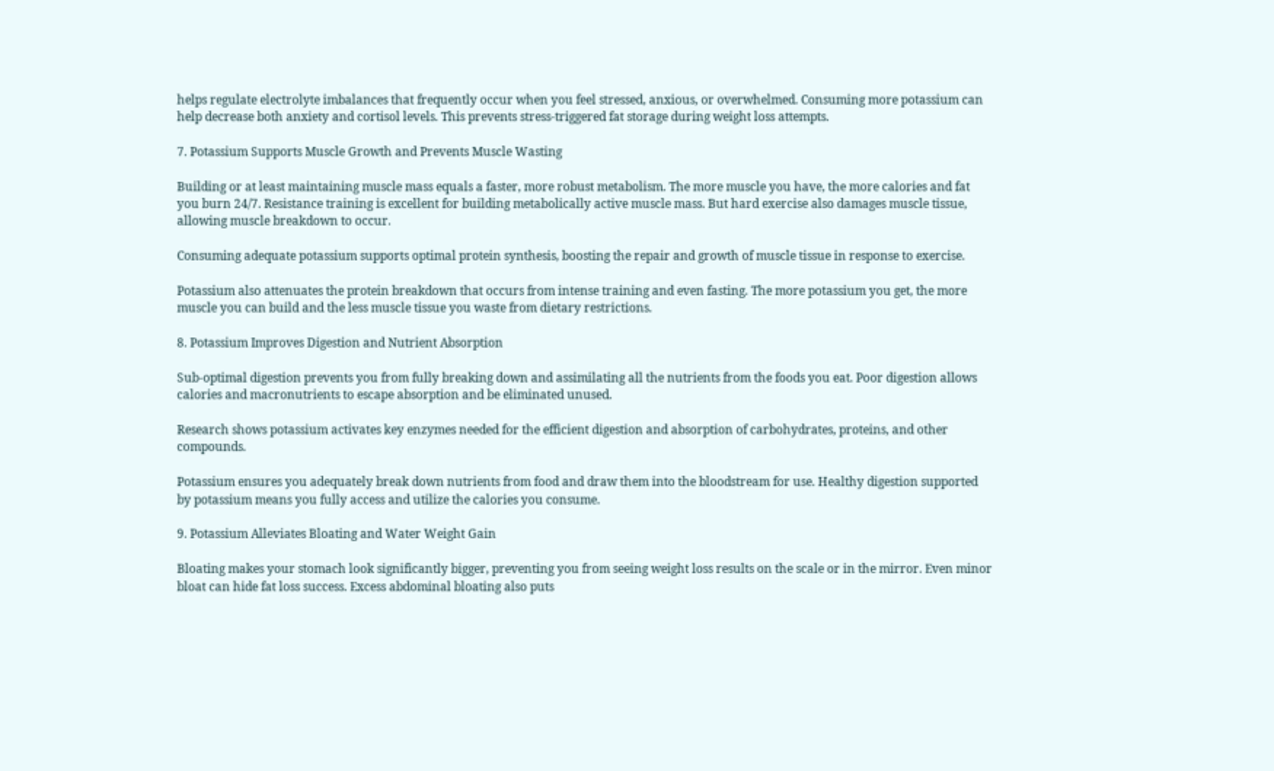helps regulate electrolyte imbalances that frequently occur when you feel stressed, anxious, or overwhelmed. Consuming more potassium can help decrease both anxiety and cortisol levels. This prevents stress-triggered fat storage during weight loss attempts.

7. Potassium Supports Muscle Growth and Prevents Muscle Wasting

Building or at least maintaining muscle mass equals a faster, more robust metabolism. The more muscle you have, the more calories and fat you burn 24/7. Resistance training is excellent for building metabolically active muscle mass. But hard exercise also damages muscle tissue, allowing muscle breakdown to occur.

Consuming adequate potassium supports optimal protein synthesis, boosting the repair and growth of muscle tissue in response to exercise.

Potassium also attenuates the protein breakdown that occurs from intense training and even fasting. The more potassium you get, the more muscle you can build and the less muscle tissue you waste from dietary restrictions.

8. Potassium Improves Digestion and Nutrient Absorption

Sub-optimal digestion prevents you from fully breaking down and assimilating all the nutrients from the foods you eat. Poor digestion allows calories and macronutrients to escape absorption and be eliminated unused.

Research shows potassium activates key enzymes needed for the efficient digestion and absorption of carbohydrates, proteins, and other compounds.

Potassium ensures you adequately break down nutrients from food and draw them into the bloodstream for use. Healthy digestion supported by potassium means you fully access and utilize the calories you consume.

9. Potassium Alleviates Bloating and Water Weight Gain

Bloating makes your stomach look significantly bigger, preventing you from seeing weight loss results on the scale or in the mirror. Even minor bloat can hide fat loss success. Excess abdominal bloating also puts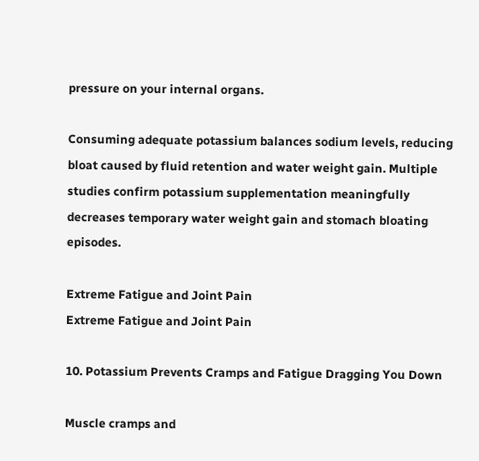pressure on your internal organs.

Consuming adequate potassium balances sodium levels, reducing bloat caused by fluid retention and water weight gain. Multiple studies confirm potassium supplementation meaningfully decreases temporary water weight gain and stomach bloating episodes.

Extreme Fatigue and Joint Pain
Extreme Fatigue and Joint Pain

10. Potassium Prevents Cramps and Fatigue Dragging You Down

Muscle cramps and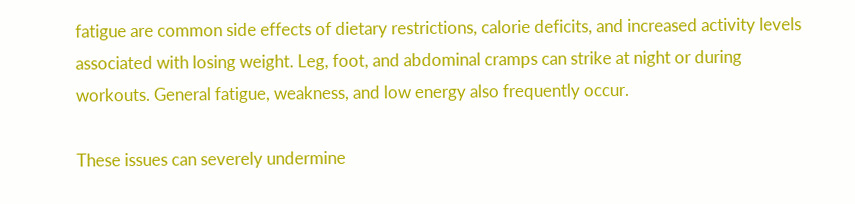fatigue are common side effects of dietary restrictions, calorie deficits, and increased activity levels associated with losing weight. Leg, foot, and abdominal cramps can strike at night or during workouts. General fatigue, weakness, and low energy also frequently occur.

These issues can severely undermine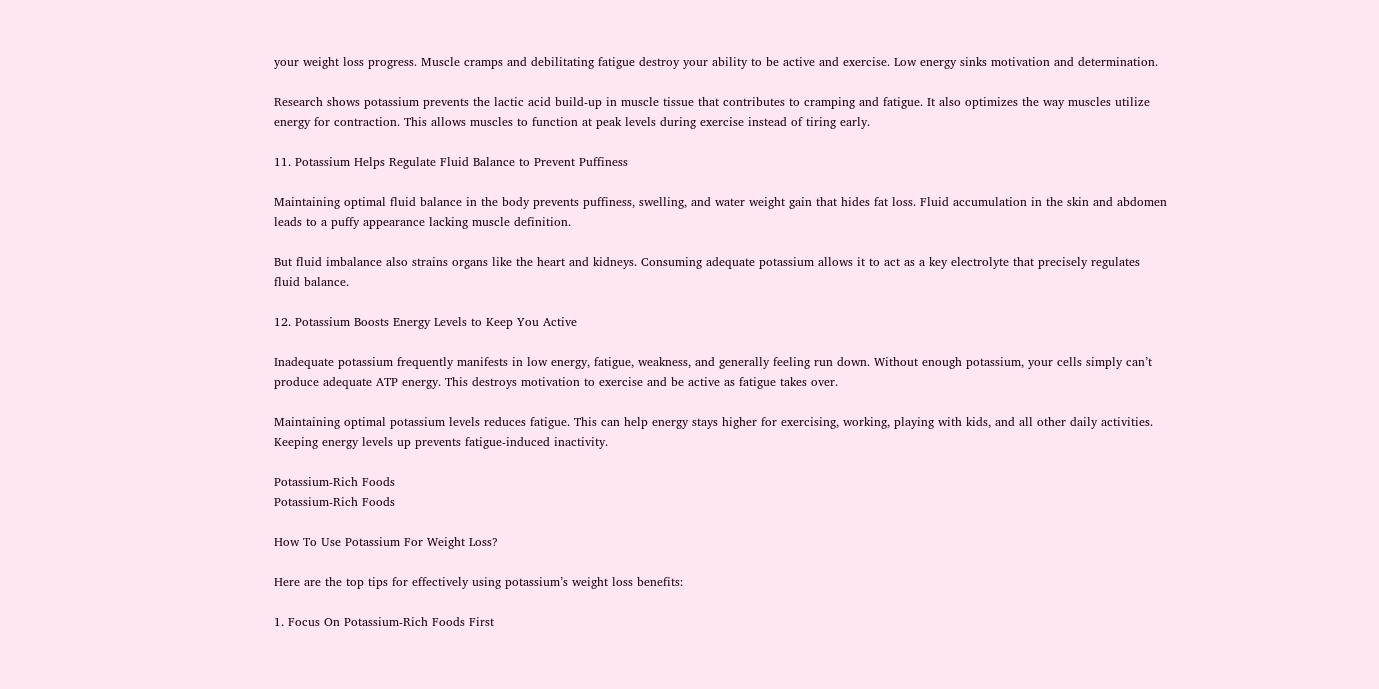your weight loss progress. Muscle cramps and debilitating fatigue destroy your ability to be active and exercise. Low energy sinks motivation and determination.

Research shows potassium prevents the lactic acid build-up in muscle tissue that contributes to cramping and fatigue. It also optimizes the way muscles utilize energy for contraction. This allows muscles to function at peak levels during exercise instead of tiring early.

11. Potassium Helps Regulate Fluid Balance to Prevent Puffiness

Maintaining optimal fluid balance in the body prevents puffiness, swelling, and water weight gain that hides fat loss. Fluid accumulation in the skin and abdomen leads to a puffy appearance lacking muscle definition.

But fluid imbalance also strains organs like the heart and kidneys. Consuming adequate potassium allows it to act as a key electrolyte that precisely regulates fluid balance.

12. Potassium Boosts Energy Levels to Keep You Active

Inadequate potassium frequently manifests in low energy, fatigue, weakness, and generally feeling run down. Without enough potassium, your cells simply can’t produce adequate ATP energy. This destroys motivation to exercise and be active as fatigue takes over.

Maintaining optimal potassium levels reduces fatigue. This can help energy stays higher for exercising, working, playing with kids, and all other daily activities. Keeping energy levels up prevents fatigue-induced inactivity.

Potassium-Rich Foods
Potassium-Rich Foods

How To Use Potassium For Weight Loss?

Here are the top tips for effectively using potassium’s weight loss benefits:

1. Focus On Potassium-Rich Foods First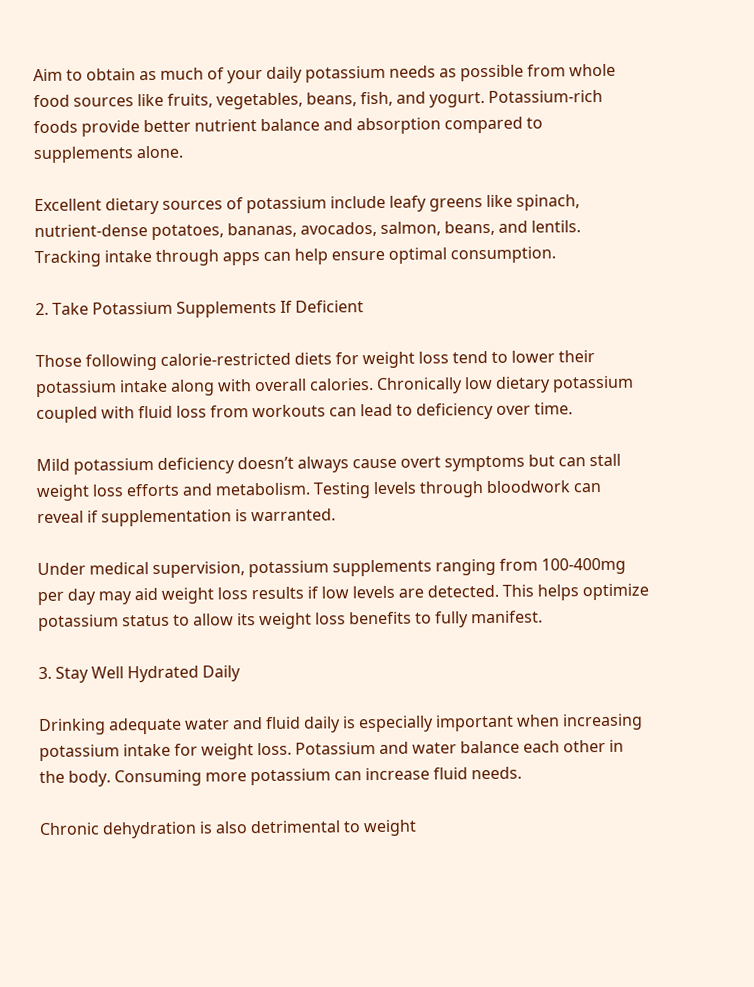Aim to obtain as much of your daily potassium needs as possible from whole food sources like fruits, vegetables, beans, fish, and yogurt. Potassium-rich foods provide better nutrient balance and absorption compared to supplements alone.

Excellent dietary sources of potassium include leafy greens like spinach, nutrient-dense potatoes, bananas, avocados, salmon, beans, and lentils. Tracking intake through apps can help ensure optimal consumption.

2. Take Potassium Supplements If Deficient

Those following calorie-restricted diets for weight loss tend to lower their potassium intake along with overall calories. Chronically low dietary potassium coupled with fluid loss from workouts can lead to deficiency over time.

Mild potassium deficiency doesn’t always cause overt symptoms but can stall weight loss efforts and metabolism. Testing levels through bloodwork can reveal if supplementation is warranted.

Under medical supervision, potassium supplements ranging from 100-400mg per day may aid weight loss results if low levels are detected. This helps optimize potassium status to allow its weight loss benefits to fully manifest.

3. Stay Well Hydrated Daily

Drinking adequate water and fluid daily is especially important when increasing potassium intake for weight loss. Potassium and water balance each other in the body. Consuming more potassium can increase fluid needs.

Chronic dehydration is also detrimental to weight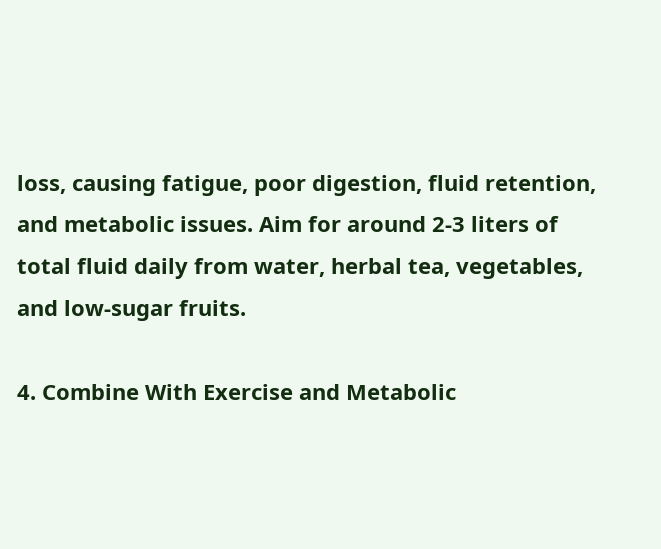loss, causing fatigue, poor digestion, fluid retention, and metabolic issues. Aim for around 2-3 liters of total fluid daily from water, herbal tea, vegetables, and low-sugar fruits.

4. Combine With Exercise and Metabolic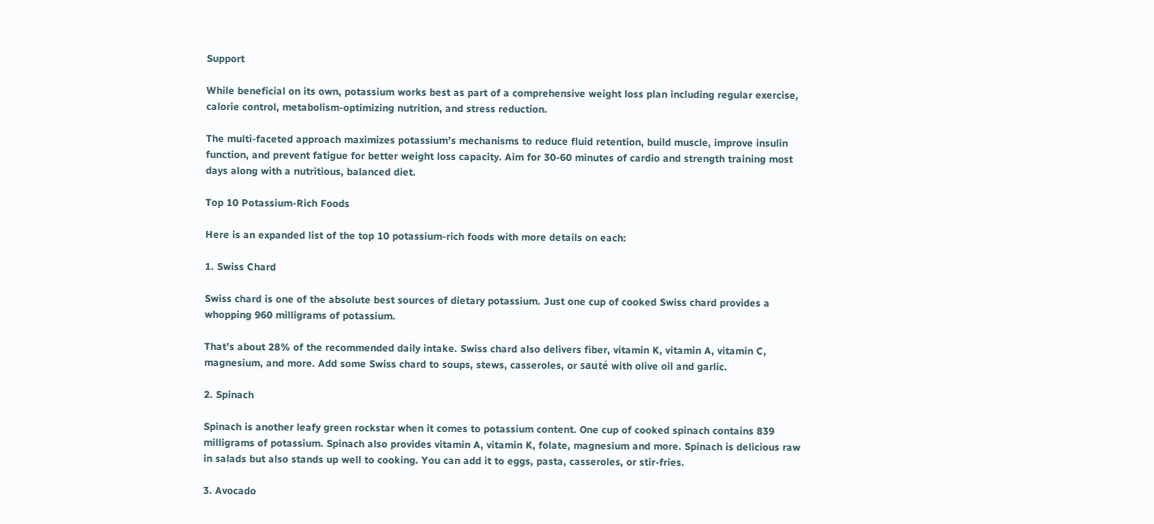Support

While beneficial on its own, potassium works best as part of a comprehensive weight loss plan including regular exercise, calorie control, metabolism-optimizing nutrition, and stress reduction.

The multi-faceted approach maximizes potassium’s mechanisms to reduce fluid retention, build muscle, improve insulin function, and prevent fatigue for better weight loss capacity. Aim for 30-60 minutes of cardio and strength training most days along with a nutritious, balanced diet.

Top 10 Potassium-Rich Foods

Here is an expanded list of the top 10 potassium-rich foods with more details on each:

1. Swiss Chard

Swiss chard is one of the absolute best sources of dietary potassium. Just one cup of cooked Swiss chard provides a whopping 960 milligrams of potassium.

That’s about 28% of the recommended daily intake. Swiss chard also delivers fiber, vitamin K, vitamin A, vitamin C, magnesium, and more. Add some Swiss chard to soups, stews, casseroles, or sauté with olive oil and garlic.

2. Spinach

Spinach is another leafy green rockstar when it comes to potassium content. One cup of cooked spinach contains 839 milligrams of potassium. Spinach also provides vitamin A, vitamin K, folate, magnesium and more. Spinach is delicious raw in salads but also stands up well to cooking. You can add it to eggs, pasta, casseroles, or stir-fries.

3. Avocado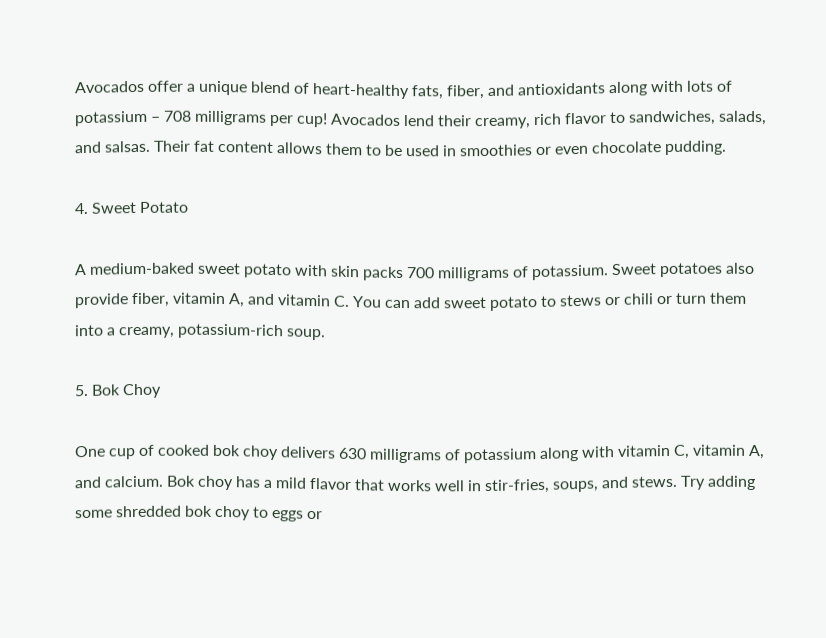Avocados offer a unique blend of heart-healthy fats, fiber, and antioxidants along with lots of potassium – 708 milligrams per cup! Avocados lend their creamy, rich flavor to sandwiches, salads, and salsas. Their fat content allows them to be used in smoothies or even chocolate pudding.

4. Sweet Potato

A medium-baked sweet potato with skin packs 700 milligrams of potassium. Sweet potatoes also provide fiber, vitamin A, and vitamin C. You can add sweet potato to stews or chili or turn them into a creamy, potassium-rich soup.

5. Bok Choy

One cup of cooked bok choy delivers 630 milligrams of potassium along with vitamin C, vitamin A, and calcium. Bok choy has a mild flavor that works well in stir-fries, soups, and stews. Try adding some shredded bok choy to eggs or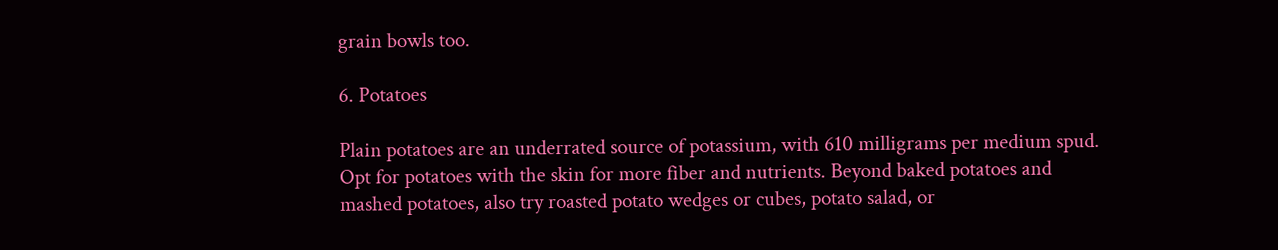grain bowls too.

6. Potatoes

Plain potatoes are an underrated source of potassium, with 610 milligrams per medium spud. Opt for potatoes with the skin for more fiber and nutrients. Beyond baked potatoes and mashed potatoes, also try roasted potato wedges or cubes, potato salad, or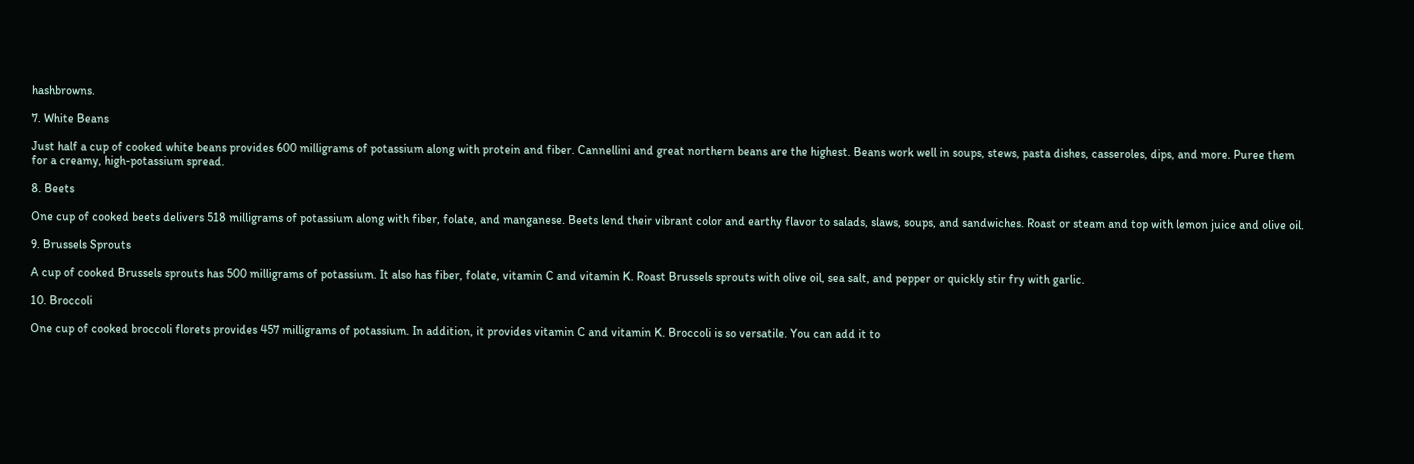hashbrowns.

7. White Beans

Just half a cup of cooked white beans provides 600 milligrams of potassium along with protein and fiber. Cannellini and great northern beans are the highest. Beans work well in soups, stews, pasta dishes, casseroles, dips, and more. Puree them for a creamy, high-potassium spread.

8. Beets

One cup of cooked beets delivers 518 milligrams of potassium along with fiber, folate, and manganese. Beets lend their vibrant color and earthy flavor to salads, slaws, soups, and sandwiches. Roast or steam and top with lemon juice and olive oil.

9. Brussels Sprouts

A cup of cooked Brussels sprouts has 500 milligrams of potassium. It also has fiber, folate, vitamin C and vitamin K. Roast Brussels sprouts with olive oil, sea salt, and pepper or quickly stir fry with garlic.

10. Broccoli

One cup of cooked broccoli florets provides 457 milligrams of potassium. In addition, it provides vitamin C and vitamin K. Broccoli is so versatile. You can add it to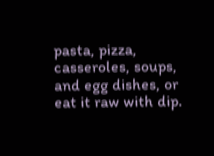pasta, pizza, casseroles, soups, and egg dishes, or eat it raw with dip.